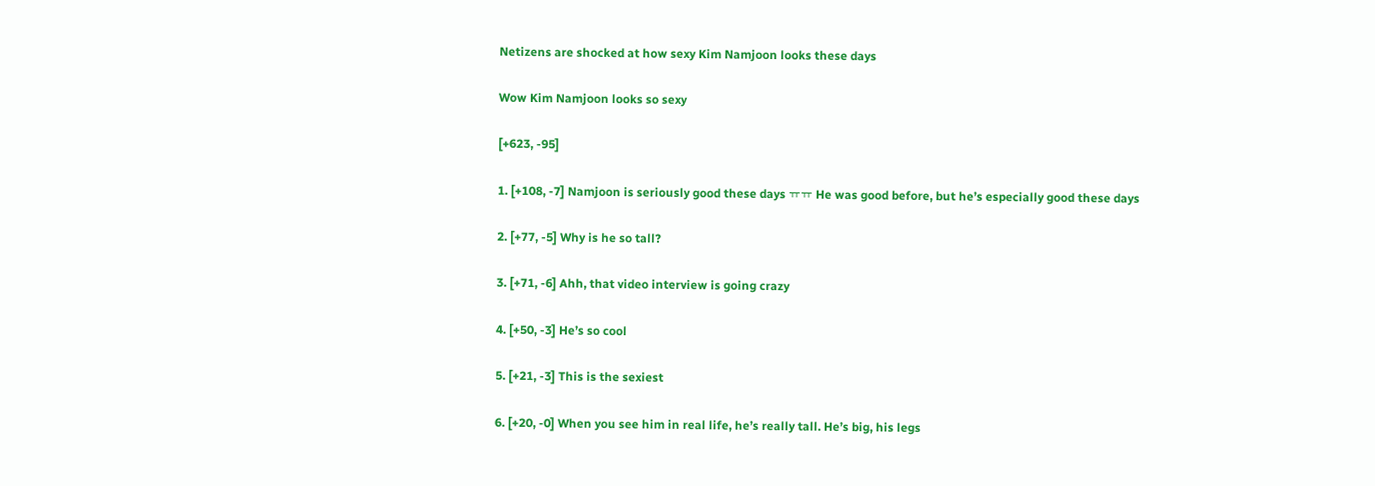Netizens are shocked at how sexy Kim Namjoon looks these days

Wow Kim Namjoon looks so sexy

[+623, -95]

1. [+108, -7] Namjoon is seriously good these days ㅠㅠ He was good before, but he’s especially good these days

2. [+77, -5] Why is he so tall?

3. [+71, -6] Ahh, that video interview is going crazy

4. [+50, -3] He’s so cool

5. [+21, -3] This is the sexiest

6. [+20, -0] When you see him in real life, he’s really tall. He’s big, his legs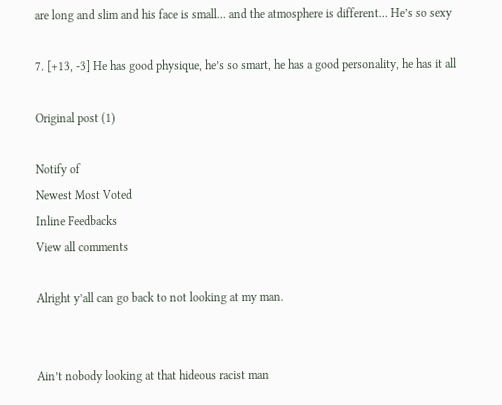are long and slim and his face is small… and the atmosphere is different… He’s so sexy

7. [+13, -3] He has good physique, he’s so smart, he has a good personality, he has it all

Original post (1)

Notify of
Newest Most Voted
Inline Feedbacks
View all comments

Alright y’all can go back to not looking at my man.


Ain’t nobody looking at that hideous racist man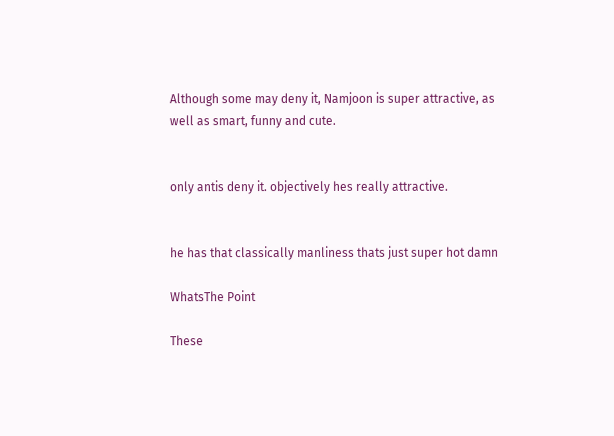Although some may deny it, Namjoon is super attractive, as well as smart, funny and cute.


only antis deny it. objectively hes really attractive.


he has that classically manliness thats just super hot damn

WhatsThe Point

These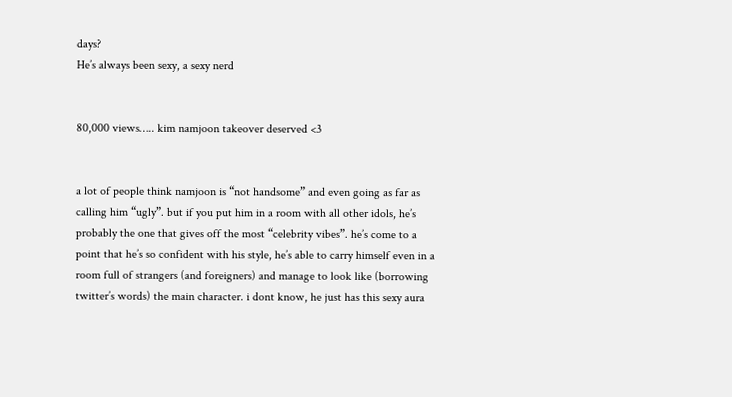days?
He’s always been sexy, a sexy nerd


80,000 views….. kim namjoon takeover deserved <3


a lot of people think namjoon is “not handsome” and even going as far as calling him “ugly”. but if you put him in a room with all other idols, he’s probably the one that gives off the most “celebrity vibes”. he’s come to a point that he’s so confident with his style, he’s able to carry himself even in a room full of strangers (and foreigners) and manage to look like (borrowing twitter’s words) the main character. i dont know, he just has this sexy aura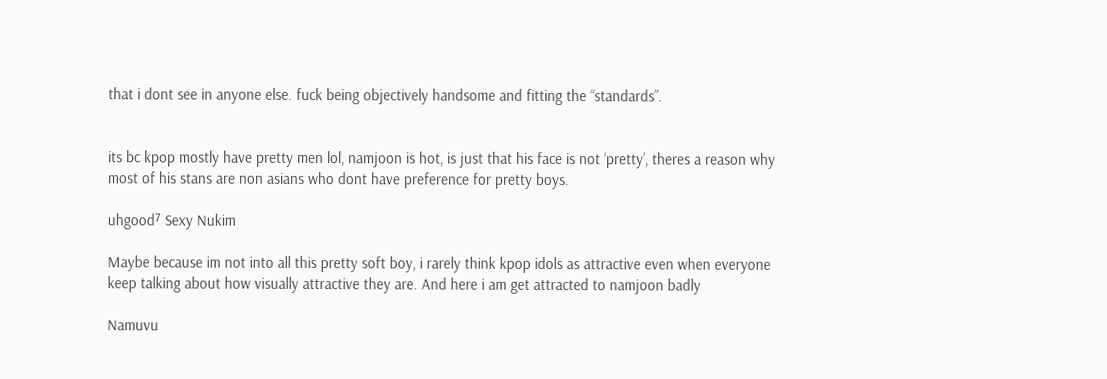that i dont see in anyone else. fuck being objectively handsome and fitting the “standards”.


its bc kpop mostly have pretty men lol, namjoon is hot, is just that his face is not ‘pretty’, theres a reason why most of his stans are non asians who dont have preference for pretty boys.

uhgood⁷ Sexy Nukim

Maybe because im not into all this pretty soft boy, i rarely think kpop idols as attractive even when everyone keep talking about how visually attractive they are. And here i am get attracted to namjoon badly

Namuvu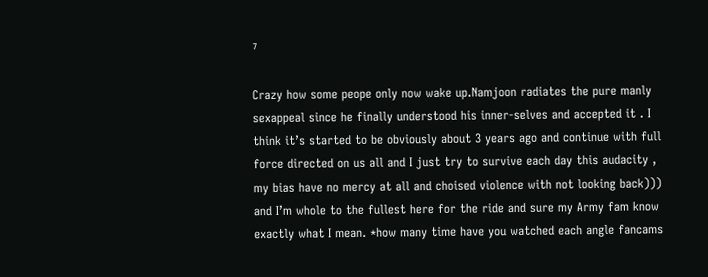⁷

Crazy how some peope only now wake up.Namjoon radiates the pure manly sexappeal since he finally understood his inner-selves and accepted it . I think it’s started to be obviously about 3 years ago and continue with full force directed on us all and I just try to survive each day this audacity , my bias have no mercy at all and choised violence with not looking back))) and I’m whole to the fullest here for the ride and sure my Army fam know exactly what I mean. *how many time have you watched each angle fancams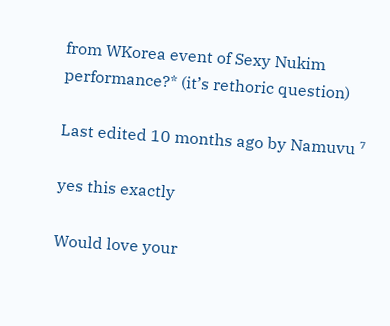from WKorea event of Sexy Nukim performance?* (it’s rethoric question)

Last edited 10 months ago by Namuvu ⁷

yes this exactly

Would love your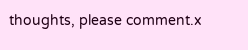thoughts, please comment.x